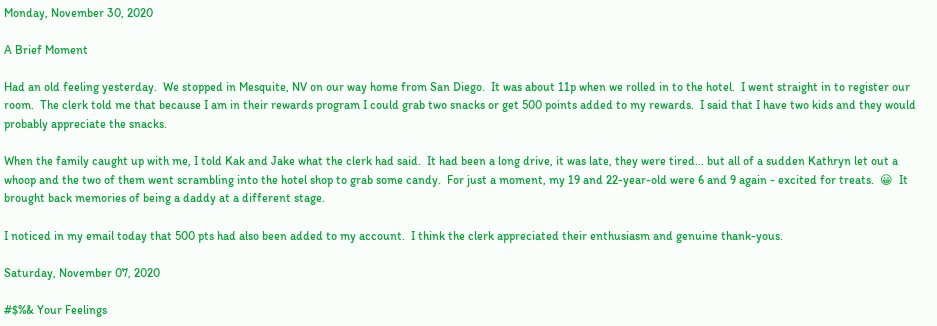Monday, November 30, 2020

A Brief Moment

Had an old feeling yesterday.  We stopped in Mesquite, NV on our way home from San Diego.  It was about 11p when we rolled in to the hotel.  I went straight in to register our room.  The clerk told me that because I am in their rewards program I could grab two snacks or get 500 points added to my rewards.  I said that I have two kids and they would probably appreciate the snacks.

When the family caught up with me, I told Kak and Jake what the clerk had said.  It had been a long drive, it was late, they were tired... but all of a sudden Kathryn let out a whoop and the two of them went scrambling into the hotel shop to grab some candy.  For just a moment, my 19 and 22-year-old were 6 and 9 again - excited for treats.  😀  It brought back memories of being a daddy at a different stage.

I noticed in my email today that 500 pts had also been added to my account.  I think the clerk appreciated their enthusiasm and genuine thank-yous.

Saturday, November 07, 2020

#$%& Your Feelings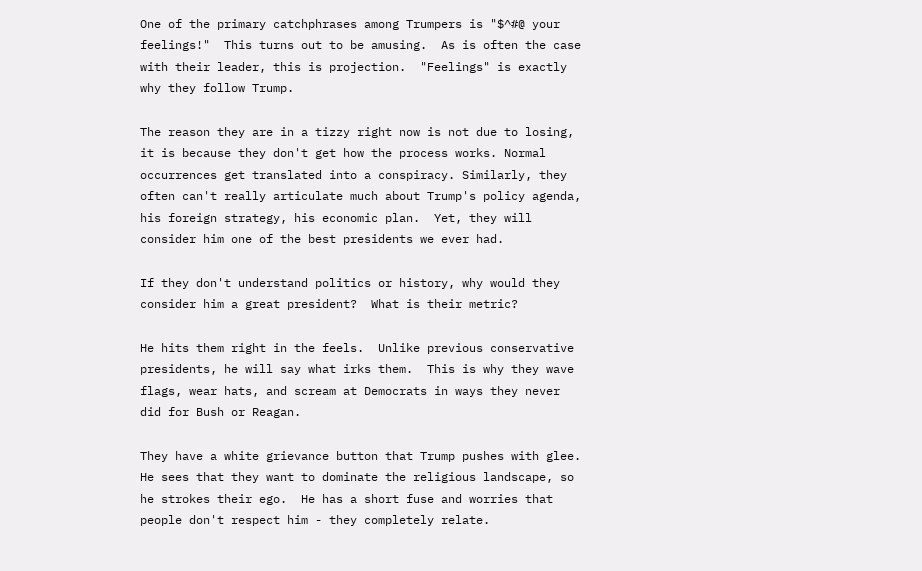One of the primary catchphrases among Trumpers is "$^#@ your feelings!"  This turns out to be amusing.  As is often the case with their leader, this is projection.  "Feelings" is exactly why they follow Trump.

The reason they are in a tizzy right now is not due to losing, it is because they don't get how the process works. Normal occurrences get translated into a conspiracy. Similarly, they often can't really articulate much about Trump's policy agenda, his foreign strategy, his economic plan.  Yet, they will consider him one of the best presidents we ever had.

If they don't understand politics or history, why would they consider him a great president?  What is their metric?

He hits them right in the feels.  Unlike previous conservative presidents, he will say what irks them.  This is why they wave flags, wear hats, and scream at Democrats in ways they never did for Bush or Reagan.

They have a white grievance button that Trump pushes with glee.  He sees that they want to dominate the religious landscape, so he strokes their ego.  He has a short fuse and worries that people don't respect him - they completely relate.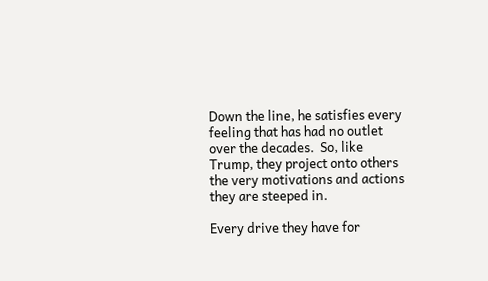Down the line, he satisfies every feeling that has had no outlet over the decades.  So, like Trump, they project onto others the very motivations and actions they are steeped in.

Every drive they have for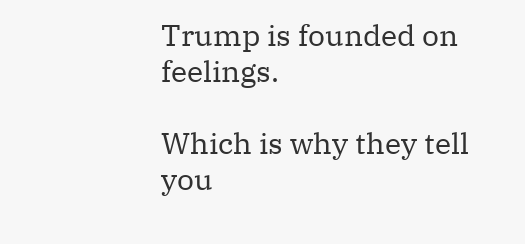Trump is founded on feelings.

Which is why they tell you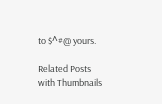to $^#@ yours.

Related Posts with Thumbnails